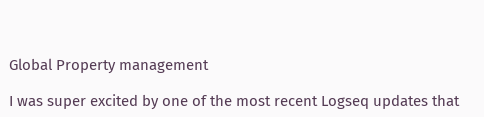Global Property management

I was super excited by one of the most recent Logseq updates that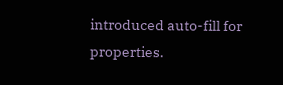introduced auto-fill for properties.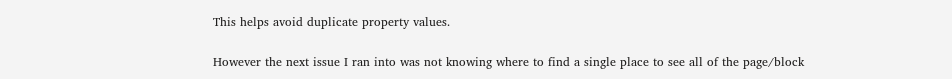This helps avoid duplicate property values.

However the next issue I ran into was not knowing where to find a single place to see all of the page/block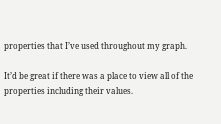properties that I’ve used throughout my graph.

It’d be great if there was a place to view all of the properties including their values.